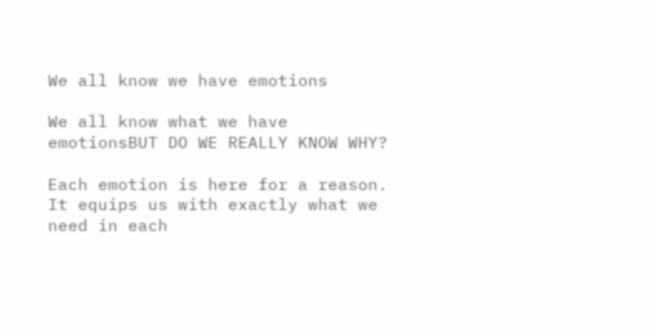We all know we have emotions

We all know what we have emotionsBUT DO WE REALLY KNOW WHY?

Each emotion is here for a reason. It equips us with exactly what we need in each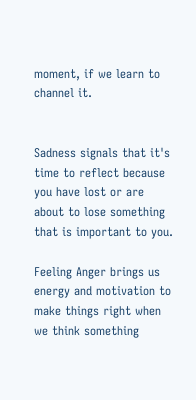moment, if we learn to channel it.


Sadness signals that it's time to reflect because you have lost or are about to lose something that is important to you.

Feeling Anger brings us energy and motivation to make things right when we think something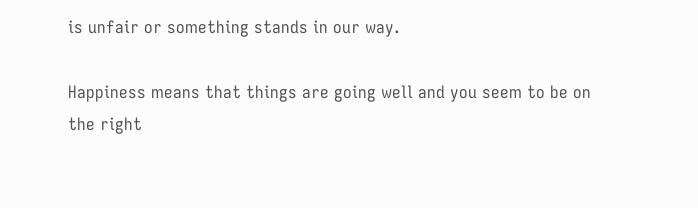is unfair or something stands in our way.

Happiness means that things are going well and you seem to be on the right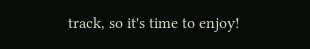track, so it's time to enjoy!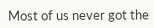Most of us never got the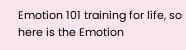Emotion 101 training for life, so here is the Emotion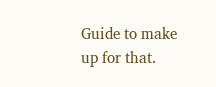Guide to make up for that.